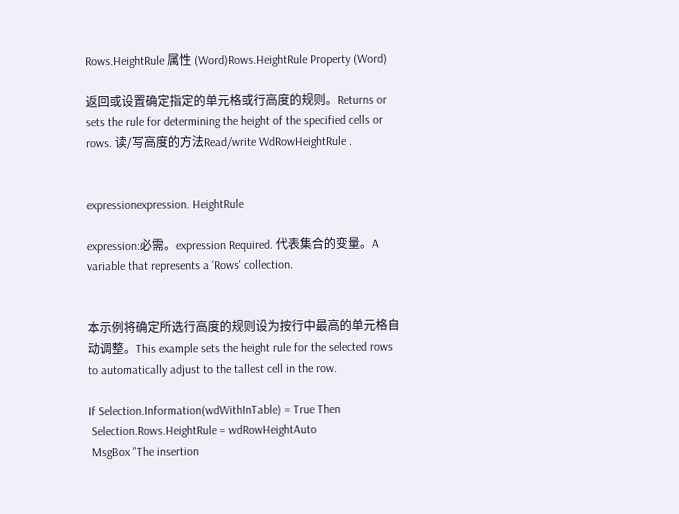Rows.HeightRule 属性 (Word)Rows.HeightRule Property (Word)

返回或设置确定指定的单元格或行高度的规则。Returns or sets the rule for determining the height of the specified cells or rows. 读/写高度的方法Read/write WdRowHeightRule .


expressionexpression. HeightRule

expression:必需。expression Required. 代表集合的变量。A variable that represents a 'Rows' collection.


本示例将确定所选行高度的规则设为按行中最高的单元格自动调整。This example sets the height rule for the selected rows to automatically adjust to the tallest cell in the row.

If Selection.Information(wdWithInTable) = True Then
 Selection.Rows.HeightRule = wdRowHeightAuto
 MsgBox "The insertion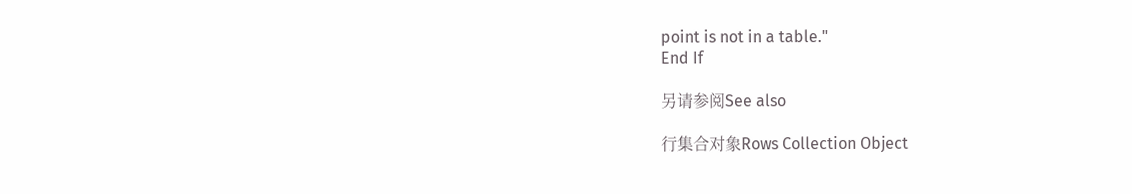point is not in a table."
End If

另请参阅See also

行集合对象Rows Collection Object